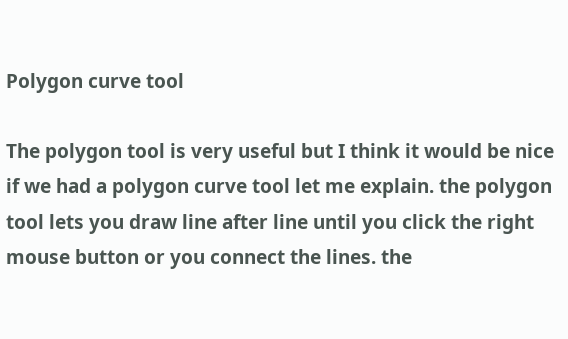Polygon curve tool

The polygon tool is very useful but I think it would be nice if we had a polygon curve tool let me explain. the polygon tool lets you draw line after line until you click the right mouse button or you connect the lines. the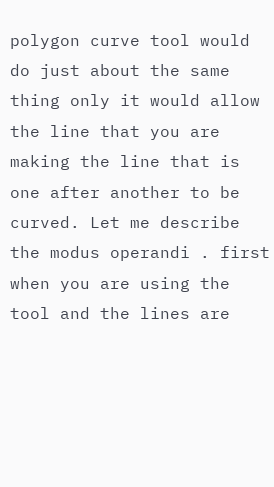polygon curve tool would do just about the same thing only it would allow the line that you are making the line that is one after another to be curved. Let me describe the modus operandi . first when you are using the tool and the lines are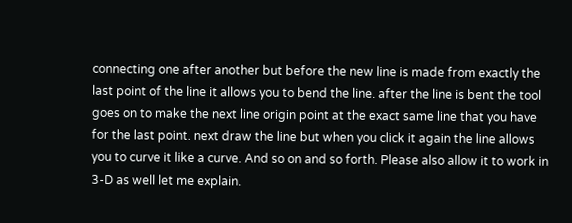connecting one after another but before the new line is made from exactly the last point of the line it allows you to bend the line. after the line is bent the tool goes on to make the next line origin point at the exact same line that you have for the last point. next draw the line but when you click it again the line allows you to curve it like a curve. And so on and so forth. Please also allow it to work in 3-D as well let me explain.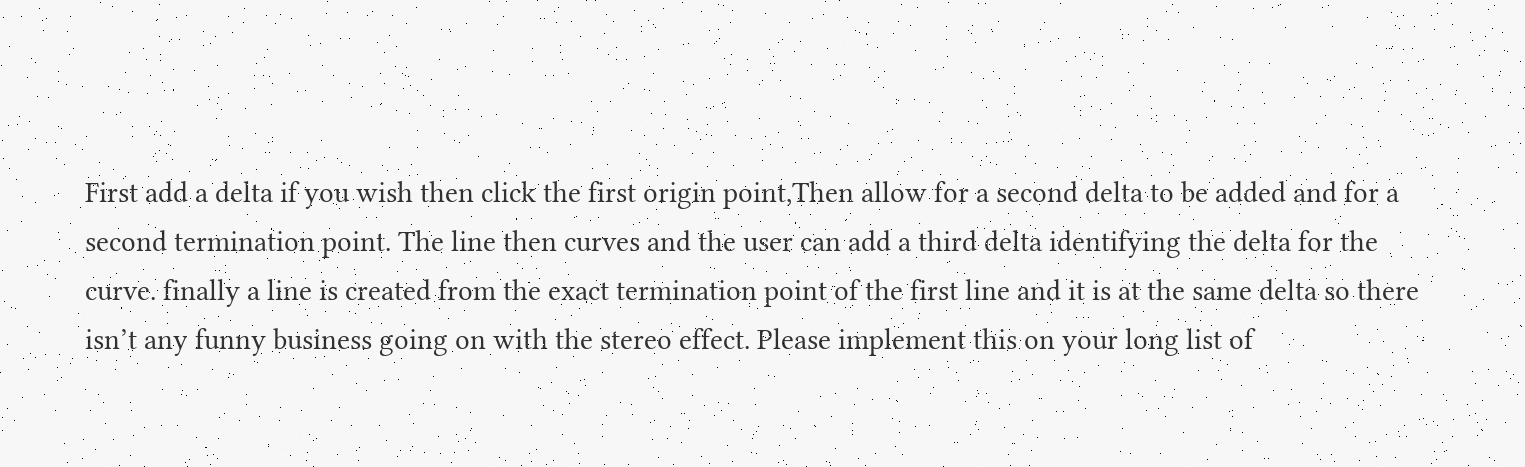First add a delta if you wish then click the first origin point,Then allow for a second delta to be added and for a second termination point. The line then curves and the user can add a third delta identifying the delta for the curve. finally a line is created from the exact termination point of the first line and it is at the same delta so there isn’t any funny business going on with the stereo effect. Please implement this on your long list of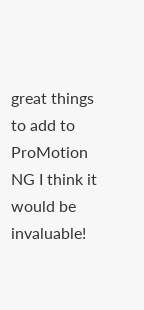great things to add to ProMotion NG I think it would be invaluable!